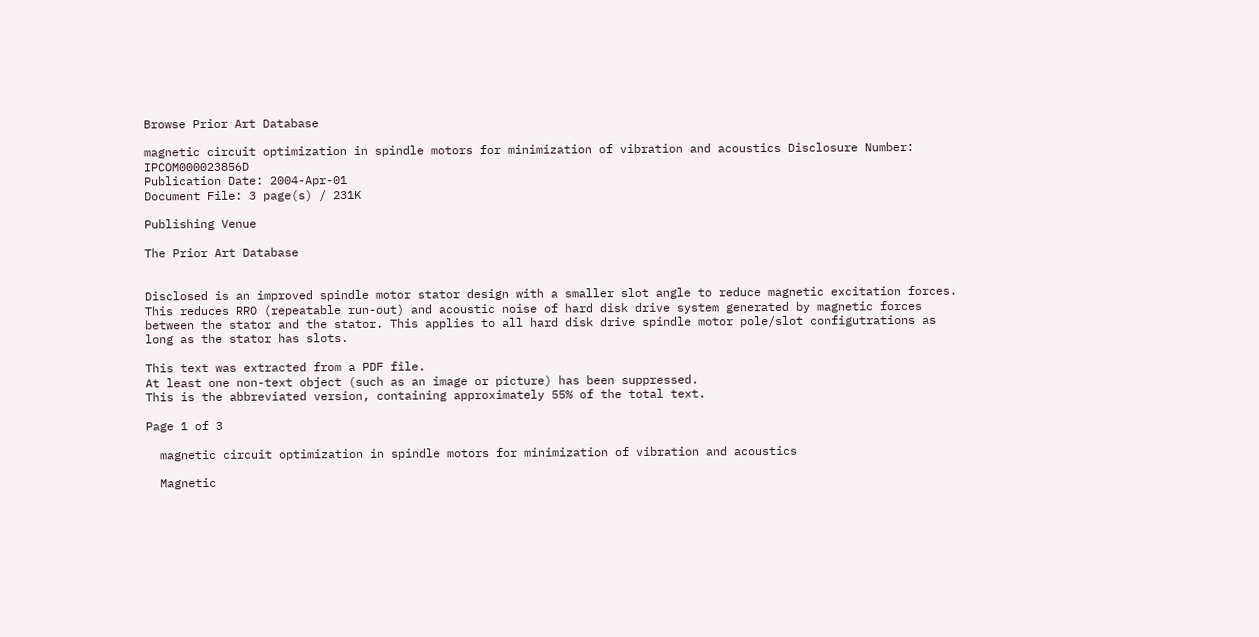Browse Prior Art Database

magnetic circuit optimization in spindle motors for minimization of vibration and acoustics Disclosure Number: IPCOM000023856D
Publication Date: 2004-Apr-01
Document File: 3 page(s) / 231K

Publishing Venue

The Prior Art Database


Disclosed is an improved spindle motor stator design with a smaller slot angle to reduce magnetic excitation forces. This reduces RRO (repeatable run-out) and acoustic noise of hard disk drive system generated by magnetic forces between the stator and the stator. This applies to all hard disk drive spindle motor pole/slot configutrations as long as the stator has slots.

This text was extracted from a PDF file.
At least one non-text object (such as an image or picture) has been suppressed.
This is the abbreviated version, containing approximately 55% of the total text.

Page 1 of 3

  magnetic circuit optimization in spindle motors for minimization of vibration and acoustics

  Magnetic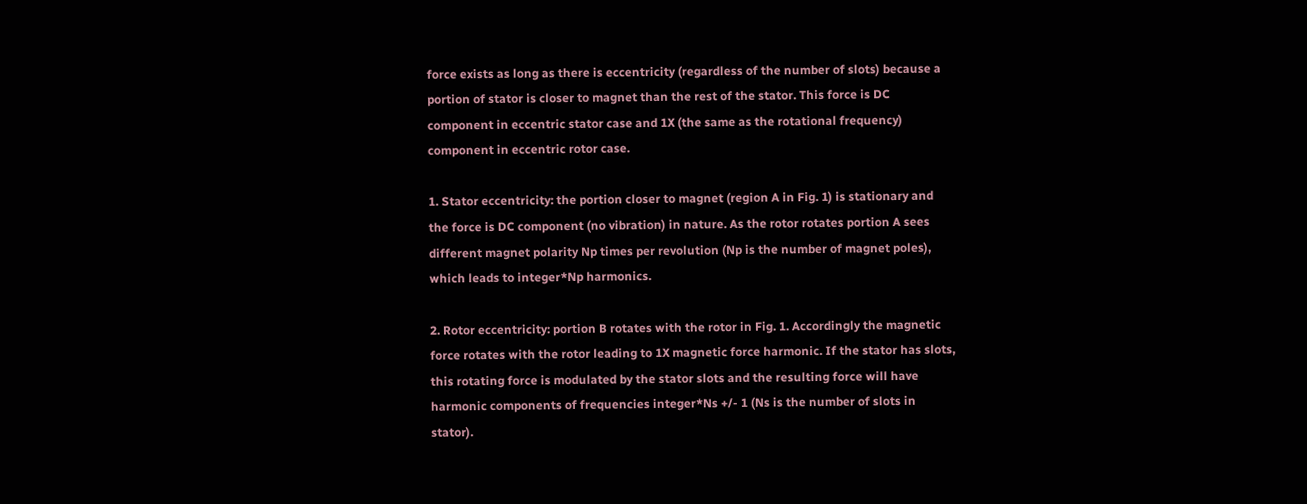force exists as long as there is eccentricity (regardless of the number of slots) because a portion of stator is closer to magnet than the rest of the stator. This force is DC component in eccentric stator case and 1X (the same as the rotational frequency) component in eccentric rotor case.

1. Stator eccentricity: the portion closer to magnet (region A in Fig. 1) is stationary and the force is DC component (no vibration) in nature. As the rotor rotates portion A sees different magnet polarity Np times per revolution (Np is the number of magnet poles), which leads to integer*Np harmonics.

2. Rotor eccentricity: portion B rotates with the rotor in Fig. 1. Accordingly the magnetic force rotates with the rotor leading to 1X magnetic force harmonic. If the stator has slots, this rotating force is modulated by the stator slots and the resulting force will have harmonic components of frequencies integer*Ns +/- 1 (Ns is the number of slots in stator).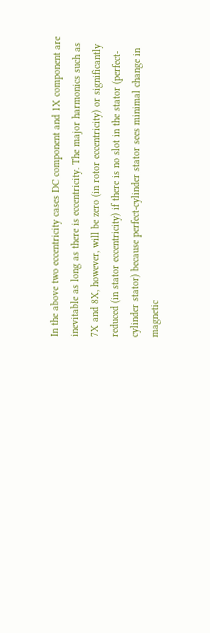In the above two eccentricity cases DC component and 1X component are inevitable as long as there is eccentricity. The major harmonics such as 7X and 8X, however, will be zero (in rotor eccentricity) or significantly reduced (in stator eccentricity) if there is no slot in the stator (perfect-cylinder stator) because perfect-cylinder stator sees minimal change in magnetic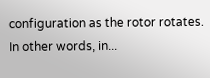configuration as the rotor rotates. In other words, in...